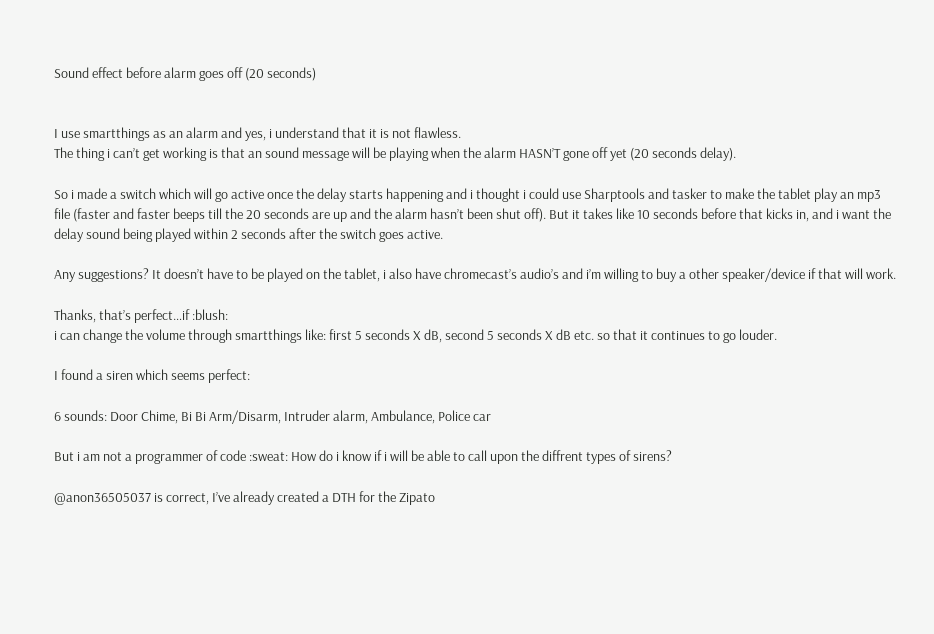Sound effect before alarm goes off (20 seconds)


I use smartthings as an alarm and yes, i understand that it is not flawless.
The thing i can’t get working is that an sound message will be playing when the alarm HASN’T gone off yet (20 seconds delay).

So i made a switch which will go active once the delay starts happening and i thought i could use Sharptools and tasker to make the tablet play an mp3 file (faster and faster beeps till the 20 seconds are up and the alarm hasn’t been shut off). But it takes like 10 seconds before that kicks in, and i want the delay sound being played within 2 seconds after the switch goes active.

Any suggestions? It doesn’t have to be played on the tablet, i also have chromecast’s audio’s and i’m willing to buy a other speaker/device if that will work.

Thanks, that’s perfect…if :blush:
i can change the volume through smartthings like: first 5 seconds X dB, second 5 seconds X dB etc. so that it continues to go louder.

I found a siren which seems perfect:

6 sounds: Door Chime, Bi Bi Arm/Disarm, Intruder alarm, Ambulance, Police car

But i am not a programmer of code :sweat: How do i know if i will be able to call upon the diffrent types of sirens?

@anon36505037 is correct, I’ve already created a DTH for the Zipato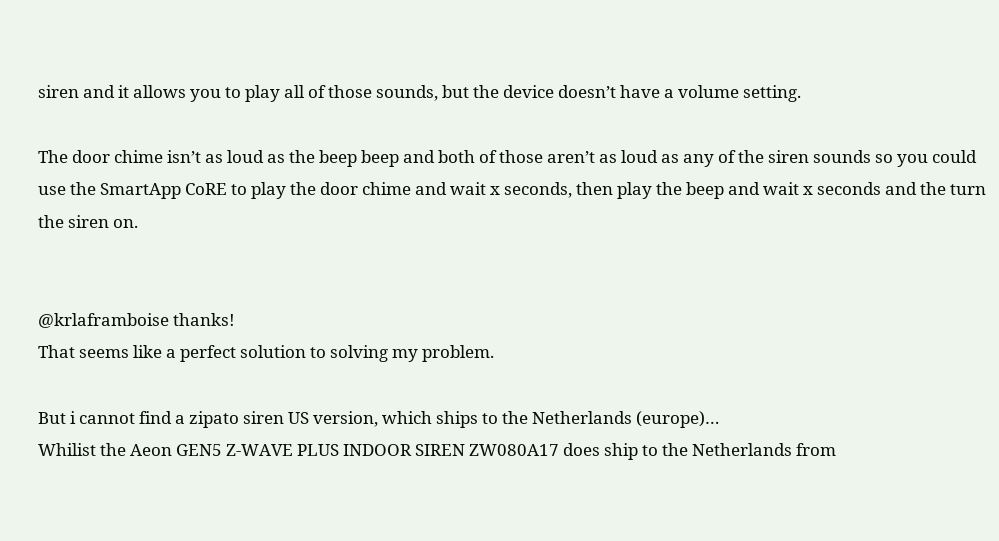siren and it allows you to play all of those sounds, but the device doesn’t have a volume setting.

The door chime isn’t as loud as the beep beep and both of those aren’t as loud as any of the siren sounds so you could use the SmartApp CoRE to play the door chime and wait x seconds, then play the beep and wait x seconds and the turn the siren on.


@krlaframboise thanks!
That seems like a perfect solution to solving my problem.

But i cannot find a zipato siren US version, which ships to the Netherlands (europe)…
Whilist the Aeon GEN5 Z-WAVE PLUS INDOOR SIREN ZW080A17 does ship to the Netherlands from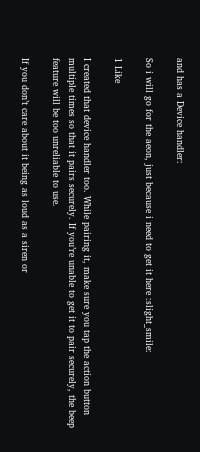and has a Device handler:

So i will go for the aeon, just because i need to get it here :slight_smile:

1 Like

I created that device handler too. While pairing it, make sure you tap the action button multiple times so that it pairs securely. If you’re unable to get it to pair securely, the beep feature will be too unreliable to use.

If you don’t care about it being as loud as a siren or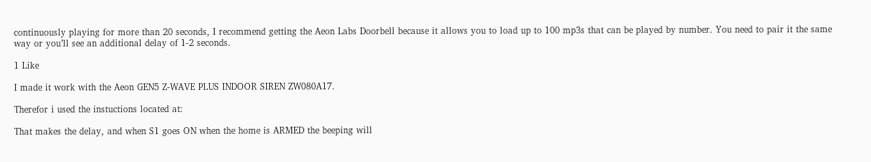continuously playing for more than 20 seconds, I recommend getting the Aeon Labs Doorbell because it allows you to load up to 100 mp3s that can be played by number. You need to pair it the same way or you’ll see an additional delay of 1-2 seconds.

1 Like

I made it work with the Aeon GEN5 Z-WAVE PLUS INDOOR SIREN ZW080A17.

Therefor i used the instuctions located at:

That makes the delay, and when S1 goes ON when the home is ARMED the beeping will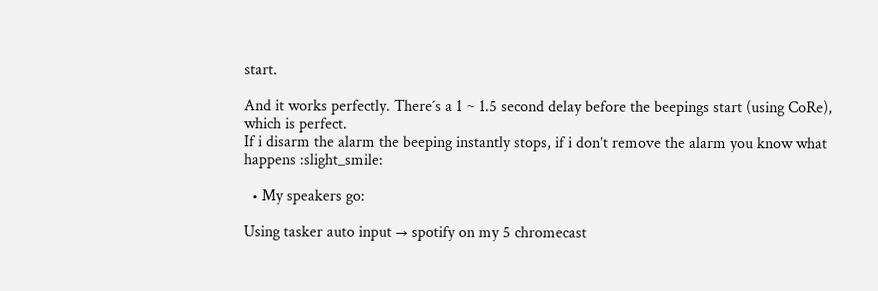start.

And it works perfectly. There´s a 1 ~ 1.5 second delay before the beepings start (using CoRe), which is perfect.
If i disarm the alarm the beeping instantly stops, if i don’t remove the alarm you know what happens :slight_smile:

  • My speakers go:

Using tasker auto input → spotify on my 5 chromecast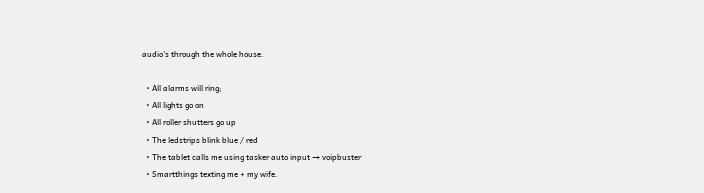audio’s through the whole house.

  • All alarms will ring;
  • All lights go on
  • All roller shutters go up
  • The ledstrips blink blue / red
  • The tablet calls me using tasker auto input → voipbuster
  • Smartthings texting me + my wife.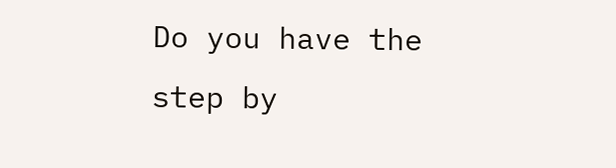Do you have the step by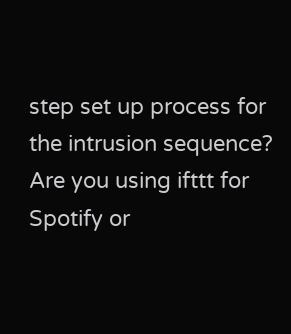step set up process for the intrusion sequence? Are you using ifttt for Spotify or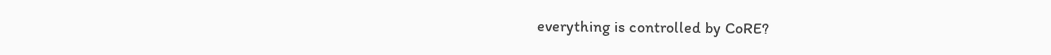everything is controlled by CoRE?